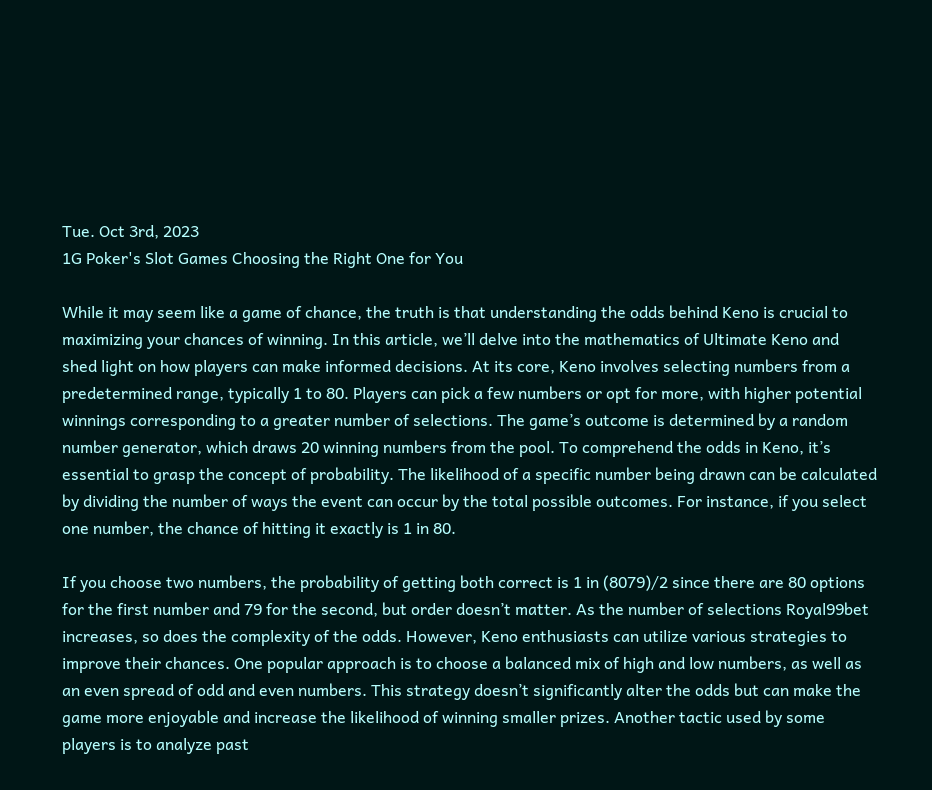Tue. Oct 3rd, 2023
1G Poker's Slot Games Choosing the Right One for You

While it may seem like a game of chance, the truth is that understanding the odds behind Keno is crucial to maximizing your chances of winning. In this article, we’ll delve into the mathematics of Ultimate Keno and shed light on how players can make informed decisions. At its core, Keno involves selecting numbers from a predetermined range, typically 1 to 80. Players can pick a few numbers or opt for more, with higher potential winnings corresponding to a greater number of selections. The game’s outcome is determined by a random number generator, which draws 20 winning numbers from the pool. To comprehend the odds in Keno, it’s essential to grasp the concept of probability. The likelihood of a specific number being drawn can be calculated by dividing the number of ways the event can occur by the total possible outcomes. For instance, if you select one number, the chance of hitting it exactly is 1 in 80.

If you choose two numbers, the probability of getting both correct is 1 in (8079)/2 since there are 80 options for the first number and 79 for the second, but order doesn’t matter. As the number of selections Royal99bet increases, so does the complexity of the odds. However, Keno enthusiasts can utilize various strategies to improve their chances. One popular approach is to choose a balanced mix of high and low numbers, as well as an even spread of odd and even numbers. This strategy doesn’t significantly alter the odds but can make the game more enjoyable and increase the likelihood of winning smaller prizes. Another tactic used by some players is to analyze past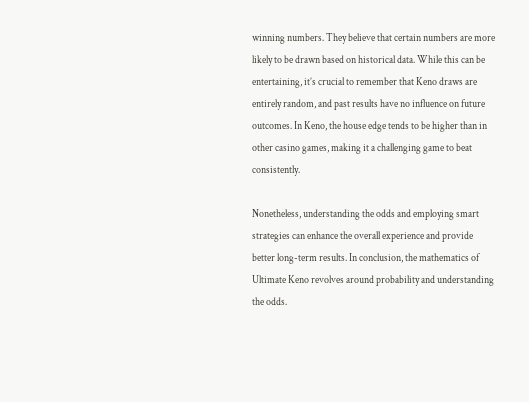winning numbers. They believe that certain numbers are more likely to be drawn based on historical data. While this can be entertaining, it’s crucial to remember that Keno draws are entirely random, and past results have no influence on future outcomes. In Keno, the house edge tends to be higher than in other casino games, making it a challenging game to beat consistently.

Nonetheless, understanding the odds and employing smart strategies can enhance the overall experience and provide better long-term results. In conclusion, the mathematics of Ultimate Keno revolves around probability and understanding the odds.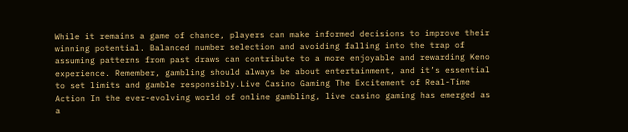While it remains a game of chance, players can make informed decisions to improve their winning potential. Balanced number selection and avoiding falling into the trap of assuming patterns from past draws can contribute to a more enjoyable and rewarding Keno experience. Remember, gambling should always be about entertainment, and it’s essential to set limits and gamble responsibly.Live Casino Gaming The Excitement of Real-Time Action In the ever-evolving world of online gambling, live casino gaming has emerged as a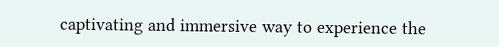captivating and immersive way to experience the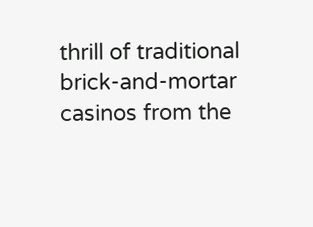thrill of traditional brick-and-mortar casinos from the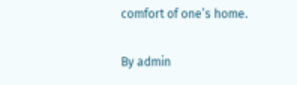comfort of one’s home.

By admin